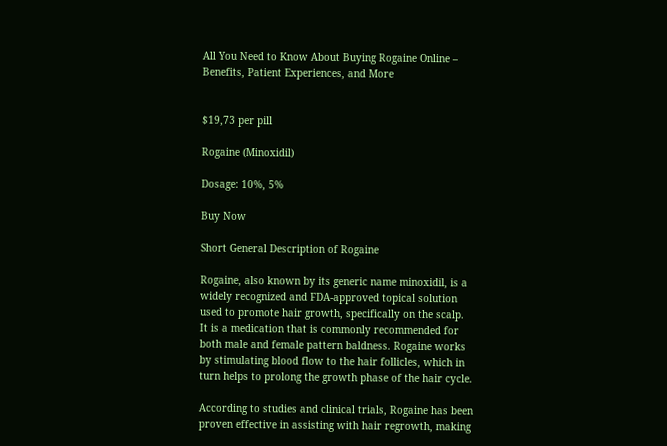All You Need to Know About Buying Rogaine Online – Benefits, Patient Experiences, and More


$19,73 per pill

Rogaine (Minoxidil)

Dosage: 10%, 5%

Buy Now

Short General Description of Rogaine

Rogaine, also known by its generic name minoxidil, is a widely recognized and FDA-approved topical solution used to promote hair growth, specifically on the scalp. It is a medication that is commonly recommended for both male and female pattern baldness. Rogaine works by stimulating blood flow to the hair follicles, which in turn helps to prolong the growth phase of the hair cycle.

According to studies and clinical trials, Rogaine has been proven effective in assisting with hair regrowth, making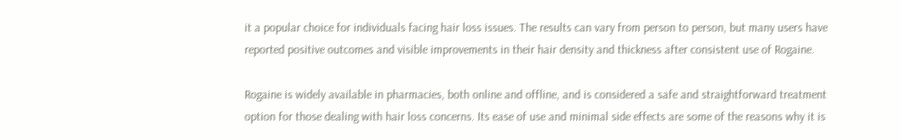it a popular choice for individuals facing hair loss issues. The results can vary from person to person, but many users have reported positive outcomes and visible improvements in their hair density and thickness after consistent use of Rogaine.

Rogaine is widely available in pharmacies, both online and offline, and is considered a safe and straightforward treatment option for those dealing with hair loss concerns. Its ease of use and minimal side effects are some of the reasons why it is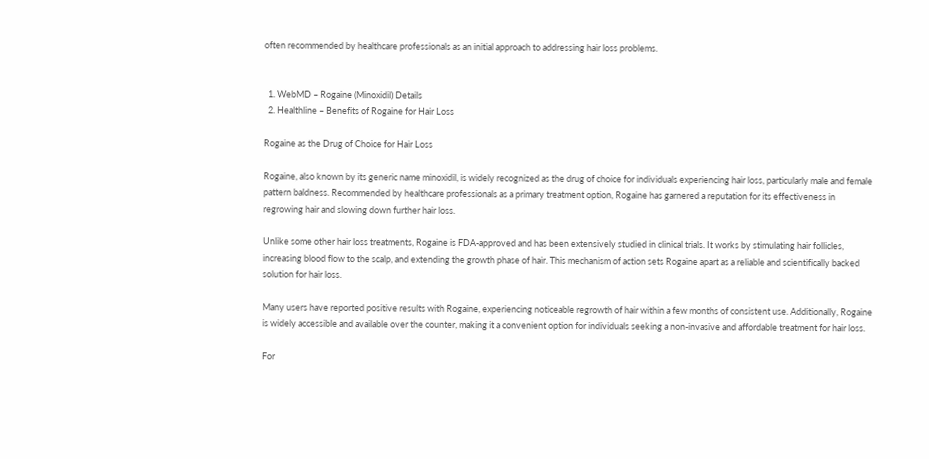often recommended by healthcare professionals as an initial approach to addressing hair loss problems.


  1. WebMD – Rogaine (Minoxidil) Details
  2. Healthline – Benefits of Rogaine for Hair Loss

Rogaine as the Drug of Choice for Hair Loss

Rogaine, also known by its generic name minoxidil, is widely recognized as the drug of choice for individuals experiencing hair loss, particularly male and female pattern baldness. Recommended by healthcare professionals as a primary treatment option, Rogaine has garnered a reputation for its effectiveness in regrowing hair and slowing down further hair loss.

Unlike some other hair loss treatments, Rogaine is FDA-approved and has been extensively studied in clinical trials. It works by stimulating hair follicles, increasing blood flow to the scalp, and extending the growth phase of hair. This mechanism of action sets Rogaine apart as a reliable and scientifically backed solution for hair loss.

Many users have reported positive results with Rogaine, experiencing noticeable regrowth of hair within a few months of consistent use. Additionally, Rogaine is widely accessible and available over the counter, making it a convenient option for individuals seeking a non-invasive and affordable treatment for hair loss.

For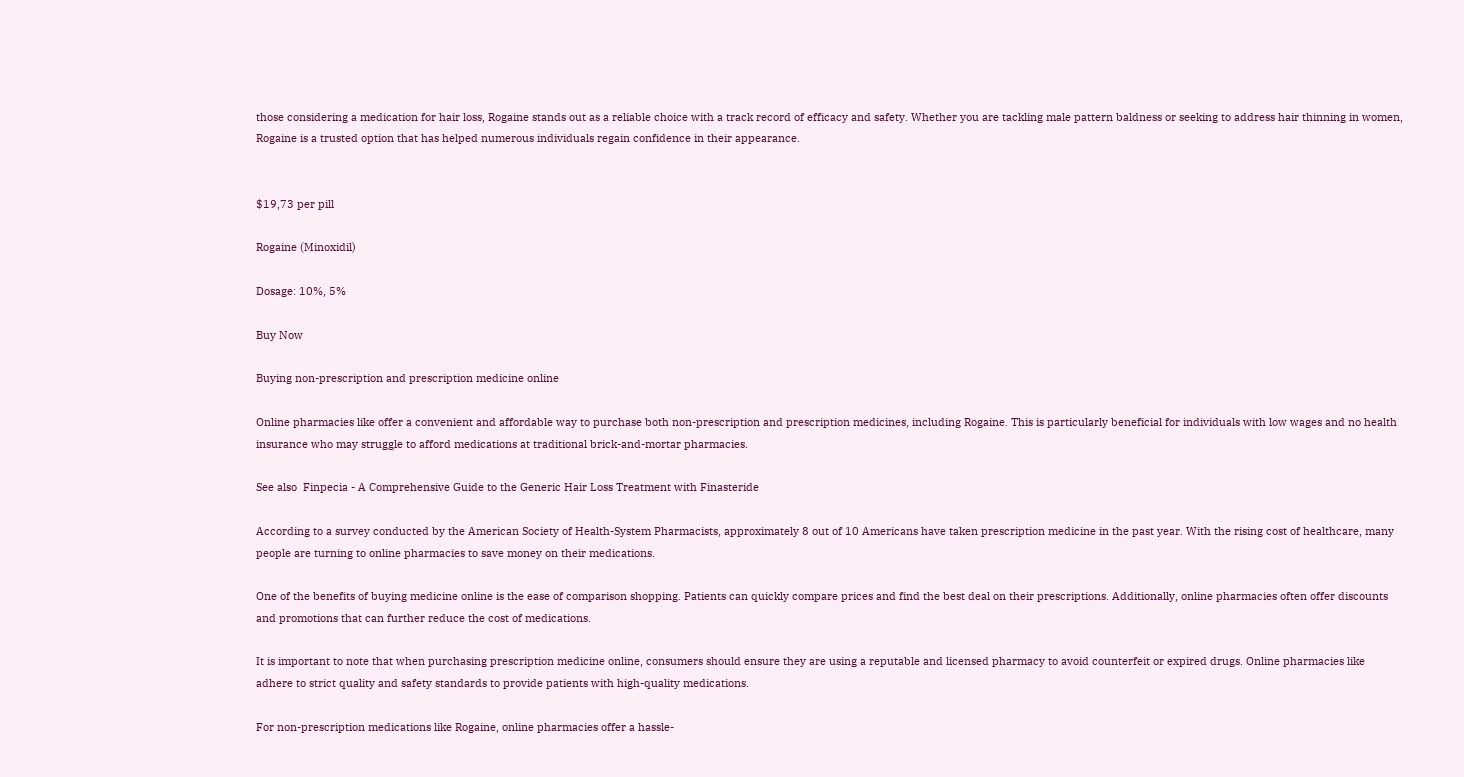those considering a medication for hair loss, Rogaine stands out as a reliable choice with a track record of efficacy and safety. Whether you are tackling male pattern baldness or seeking to address hair thinning in women, Rogaine is a trusted option that has helped numerous individuals regain confidence in their appearance.


$19,73 per pill

Rogaine (Minoxidil)

Dosage: 10%, 5%

Buy Now

Buying non-prescription and prescription medicine online

Online pharmacies like offer a convenient and affordable way to purchase both non-prescription and prescription medicines, including Rogaine. This is particularly beneficial for individuals with low wages and no health insurance who may struggle to afford medications at traditional brick-and-mortar pharmacies.

See also  Finpecia - A Comprehensive Guide to the Generic Hair Loss Treatment with Finasteride

According to a survey conducted by the American Society of Health-System Pharmacists, approximately 8 out of 10 Americans have taken prescription medicine in the past year. With the rising cost of healthcare, many people are turning to online pharmacies to save money on their medications.

One of the benefits of buying medicine online is the ease of comparison shopping. Patients can quickly compare prices and find the best deal on their prescriptions. Additionally, online pharmacies often offer discounts and promotions that can further reduce the cost of medications.

It is important to note that when purchasing prescription medicine online, consumers should ensure they are using a reputable and licensed pharmacy to avoid counterfeit or expired drugs. Online pharmacies like adhere to strict quality and safety standards to provide patients with high-quality medications.

For non-prescription medications like Rogaine, online pharmacies offer a hassle-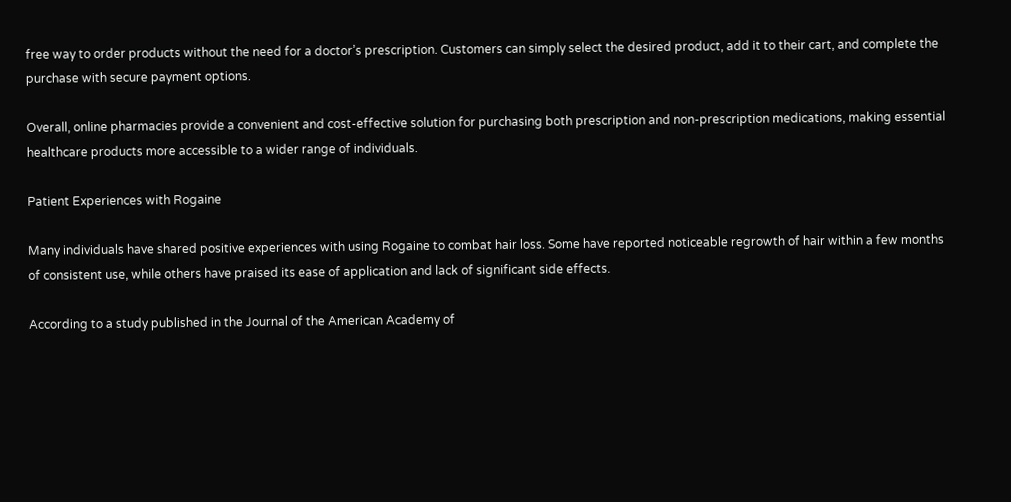free way to order products without the need for a doctor’s prescription. Customers can simply select the desired product, add it to their cart, and complete the purchase with secure payment options.

Overall, online pharmacies provide a convenient and cost-effective solution for purchasing both prescription and non-prescription medications, making essential healthcare products more accessible to a wider range of individuals.

Patient Experiences with Rogaine

Many individuals have shared positive experiences with using Rogaine to combat hair loss. Some have reported noticeable regrowth of hair within a few months of consistent use, while others have praised its ease of application and lack of significant side effects.

According to a study published in the Journal of the American Academy of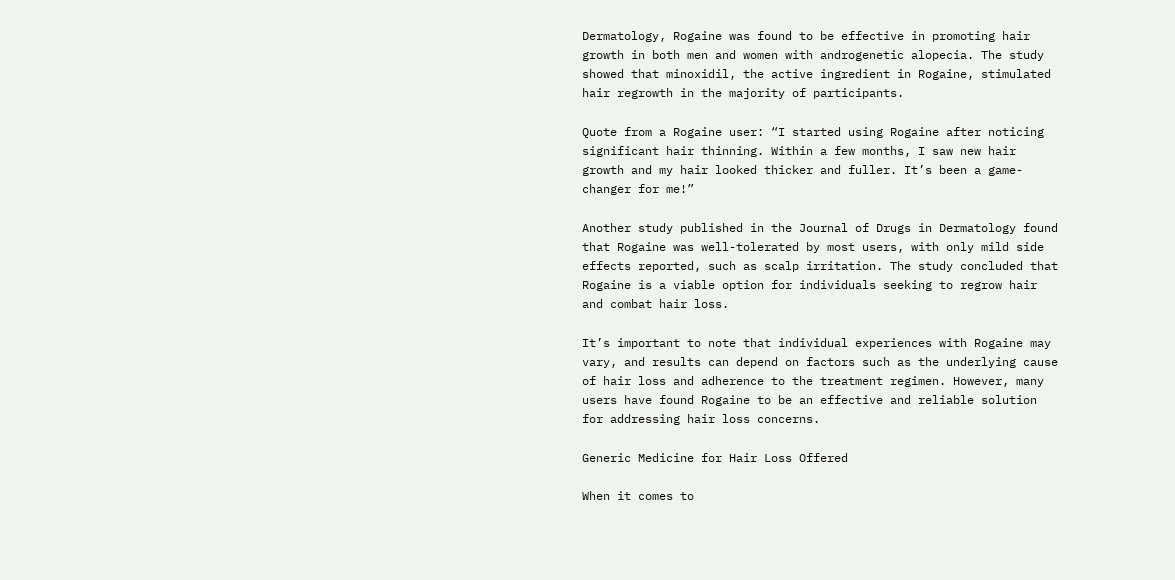Dermatology, Rogaine was found to be effective in promoting hair growth in both men and women with androgenetic alopecia. The study showed that minoxidil, the active ingredient in Rogaine, stimulated hair regrowth in the majority of participants.

Quote from a Rogaine user: “I started using Rogaine after noticing significant hair thinning. Within a few months, I saw new hair growth and my hair looked thicker and fuller. It’s been a game-changer for me!”

Another study published in the Journal of Drugs in Dermatology found that Rogaine was well-tolerated by most users, with only mild side effects reported, such as scalp irritation. The study concluded that Rogaine is a viable option for individuals seeking to regrow hair and combat hair loss.

It’s important to note that individual experiences with Rogaine may vary, and results can depend on factors such as the underlying cause of hair loss and adherence to the treatment regimen. However, many users have found Rogaine to be an effective and reliable solution for addressing hair loss concerns.

Generic Medicine for Hair Loss Offered

When it comes to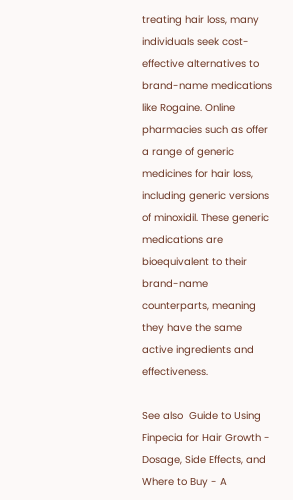treating hair loss, many individuals seek cost-effective alternatives to brand-name medications like Rogaine. Online pharmacies such as offer a range of generic medicines for hair loss, including generic versions of minoxidil. These generic medications are bioequivalent to their brand-name counterparts, meaning they have the same active ingredients and effectiveness.

See also  Guide to Using Finpecia for Hair Growth - Dosage, Side Effects, and Where to Buy - A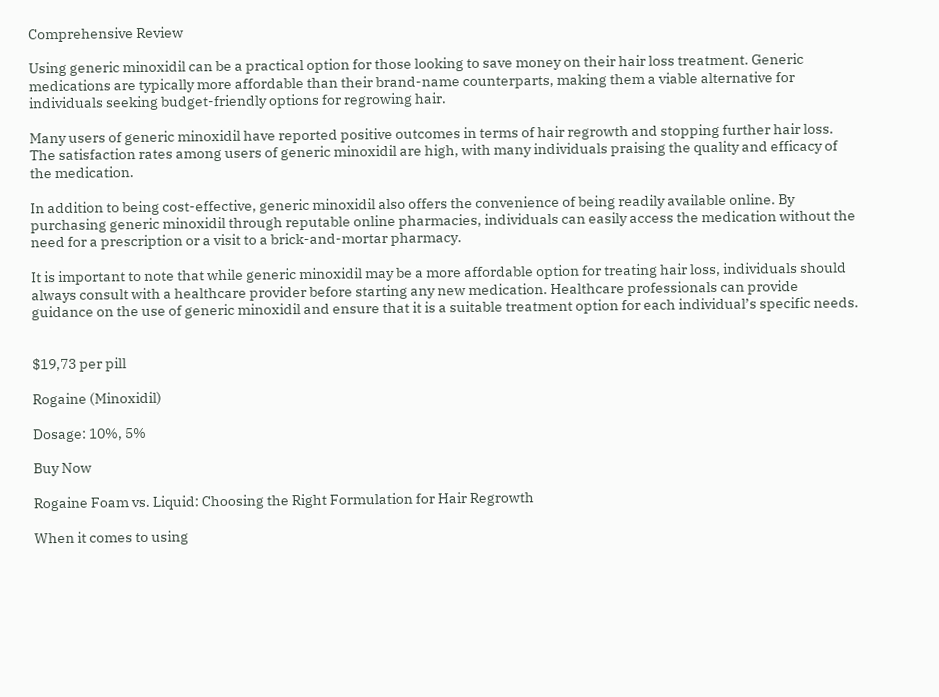Comprehensive Review

Using generic minoxidil can be a practical option for those looking to save money on their hair loss treatment. Generic medications are typically more affordable than their brand-name counterparts, making them a viable alternative for individuals seeking budget-friendly options for regrowing hair.

Many users of generic minoxidil have reported positive outcomes in terms of hair regrowth and stopping further hair loss. The satisfaction rates among users of generic minoxidil are high, with many individuals praising the quality and efficacy of the medication.

In addition to being cost-effective, generic minoxidil also offers the convenience of being readily available online. By purchasing generic minoxidil through reputable online pharmacies, individuals can easily access the medication without the need for a prescription or a visit to a brick-and-mortar pharmacy.

It is important to note that while generic minoxidil may be a more affordable option for treating hair loss, individuals should always consult with a healthcare provider before starting any new medication. Healthcare professionals can provide guidance on the use of generic minoxidil and ensure that it is a suitable treatment option for each individual’s specific needs.


$19,73 per pill

Rogaine (Minoxidil)

Dosage: 10%, 5%

Buy Now

Rogaine Foam vs. Liquid: Choosing the Right Formulation for Hair Regrowth

When it comes to using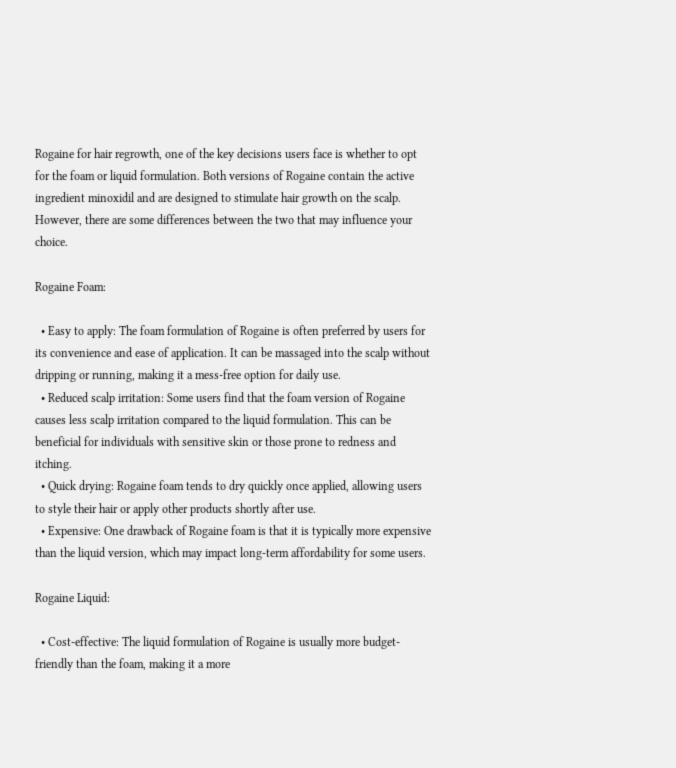Rogaine for hair regrowth, one of the key decisions users face is whether to opt for the foam or liquid formulation. Both versions of Rogaine contain the active ingredient minoxidil and are designed to stimulate hair growth on the scalp. However, there are some differences between the two that may influence your choice.

Rogaine Foam:

  • Easy to apply: The foam formulation of Rogaine is often preferred by users for its convenience and ease of application. It can be massaged into the scalp without dripping or running, making it a mess-free option for daily use.
  • Reduced scalp irritation: Some users find that the foam version of Rogaine causes less scalp irritation compared to the liquid formulation. This can be beneficial for individuals with sensitive skin or those prone to redness and itching.
  • Quick drying: Rogaine foam tends to dry quickly once applied, allowing users to style their hair or apply other products shortly after use.
  • Expensive: One drawback of Rogaine foam is that it is typically more expensive than the liquid version, which may impact long-term affordability for some users.

Rogaine Liquid:

  • Cost-effective: The liquid formulation of Rogaine is usually more budget-friendly than the foam, making it a more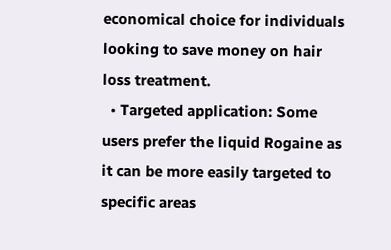economical choice for individuals looking to save money on hair loss treatment.
  • Targeted application: Some users prefer the liquid Rogaine as it can be more easily targeted to specific areas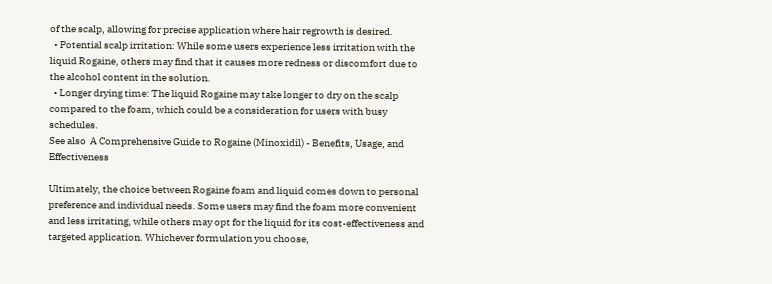of the scalp, allowing for precise application where hair regrowth is desired.
  • Potential scalp irritation: While some users experience less irritation with the liquid Rogaine, others may find that it causes more redness or discomfort due to the alcohol content in the solution.
  • Longer drying time: The liquid Rogaine may take longer to dry on the scalp compared to the foam, which could be a consideration for users with busy schedules.
See also  A Comprehensive Guide to Rogaine (Minoxidil) - Benefits, Usage, and Effectiveness

Ultimately, the choice between Rogaine foam and liquid comes down to personal preference and individual needs. Some users may find the foam more convenient and less irritating, while others may opt for the liquid for its cost-effectiveness and targeted application. Whichever formulation you choose,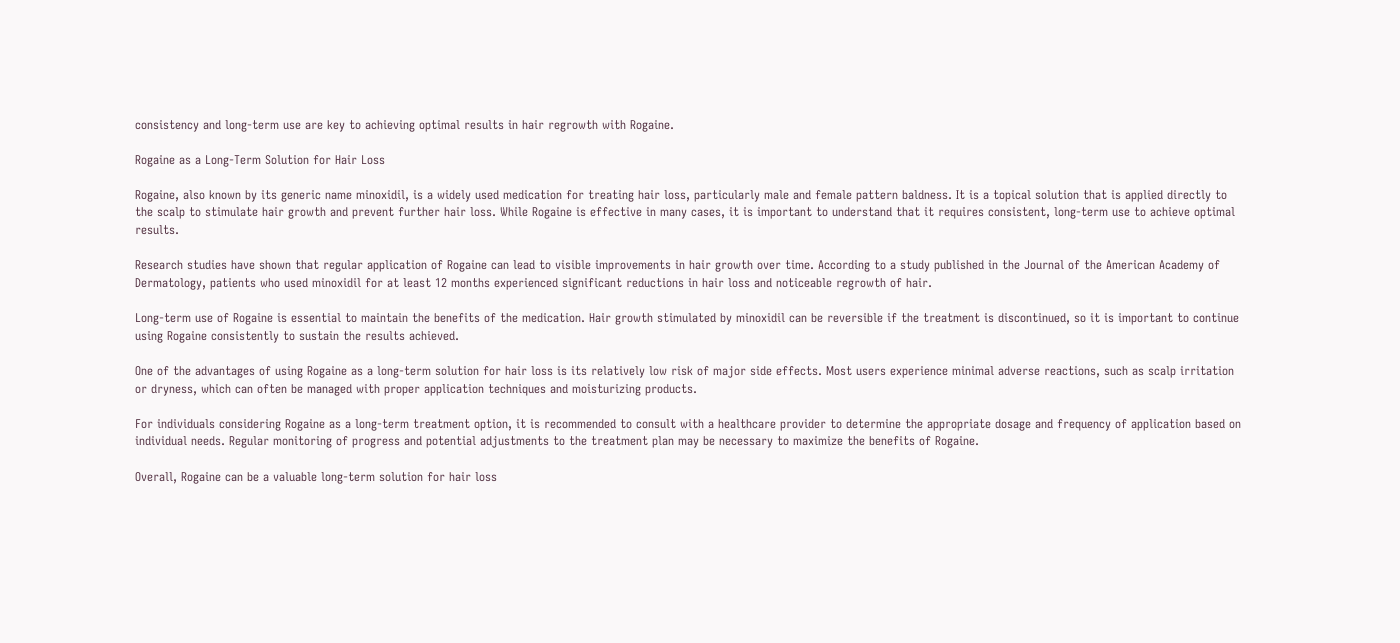consistency and long-term use are key to achieving optimal results in hair regrowth with Rogaine.

Rogaine as a Long-Term Solution for Hair Loss

Rogaine, also known by its generic name minoxidil, is a widely used medication for treating hair loss, particularly male and female pattern baldness. It is a topical solution that is applied directly to the scalp to stimulate hair growth and prevent further hair loss. While Rogaine is effective in many cases, it is important to understand that it requires consistent, long-term use to achieve optimal results.

Research studies have shown that regular application of Rogaine can lead to visible improvements in hair growth over time. According to a study published in the Journal of the American Academy of Dermatology, patients who used minoxidil for at least 12 months experienced significant reductions in hair loss and noticeable regrowth of hair.

Long-term use of Rogaine is essential to maintain the benefits of the medication. Hair growth stimulated by minoxidil can be reversible if the treatment is discontinued, so it is important to continue using Rogaine consistently to sustain the results achieved.

One of the advantages of using Rogaine as a long-term solution for hair loss is its relatively low risk of major side effects. Most users experience minimal adverse reactions, such as scalp irritation or dryness, which can often be managed with proper application techniques and moisturizing products.

For individuals considering Rogaine as a long-term treatment option, it is recommended to consult with a healthcare provider to determine the appropriate dosage and frequency of application based on individual needs. Regular monitoring of progress and potential adjustments to the treatment plan may be necessary to maximize the benefits of Rogaine.

Overall, Rogaine can be a valuable long-term solution for hair loss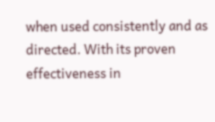when used consistently and as directed. With its proven effectiveness in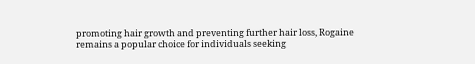promoting hair growth and preventing further hair loss, Rogaine remains a popular choice for individuals seeking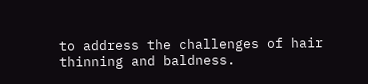to address the challenges of hair thinning and baldness.